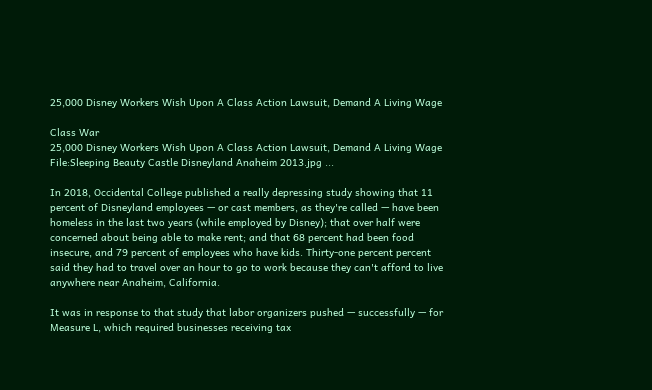25,000 Disney Workers Wish Upon A Class Action Lawsuit, Demand A Living Wage

Class War
25,000 Disney Workers Wish Upon A Class Action Lawsuit, Demand A Living Wage
File:Sleeping Beauty Castle Disneyland Anaheim 2013.jpg ...

In 2018, Occidental College published a really depressing study showing that 11 percent of Disneyland employees — or cast members, as they're called — have been homeless in the last two years (while employed by Disney); that over half were concerned about being able to make rent; and that 68 percent had been food insecure, and 79 percent of employees who have kids. Thirty-one percent percent said they had to travel over an hour to go to work because they can't afford to live anywhere near Anaheim, California.

It was in response to that study that labor organizers pushed — successfully — for Measure L, which required businesses receiving tax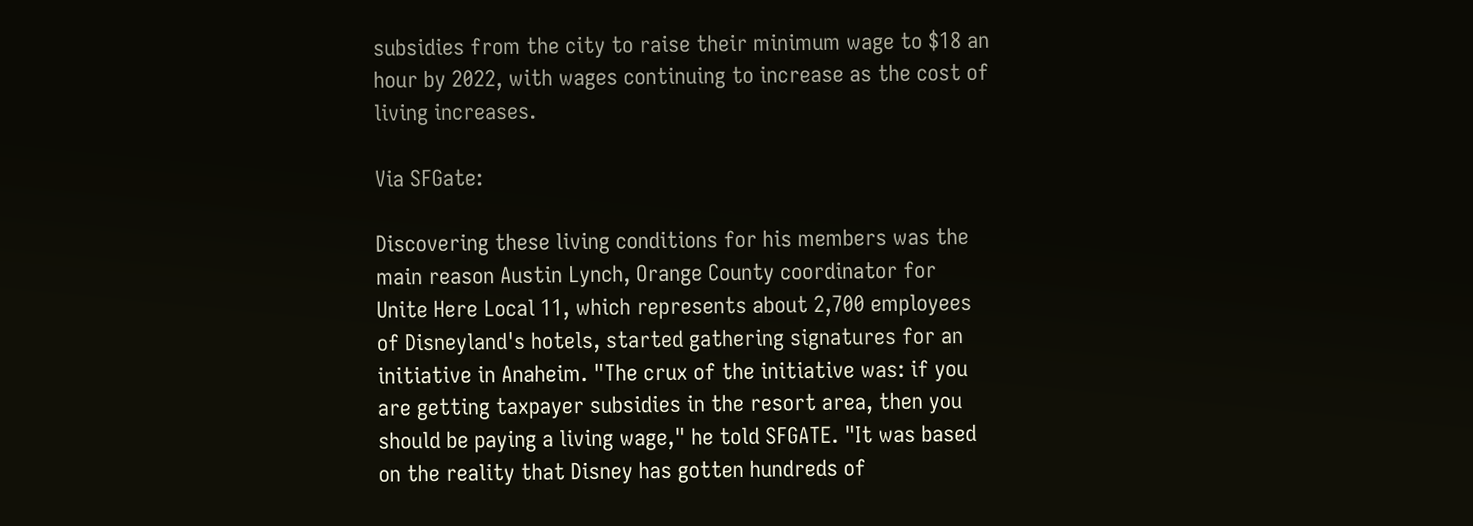subsidies from the city to raise their minimum wage to $18 an hour by 2022, with wages continuing to increase as the cost of living increases.

Via SFGate:

Discovering these living conditions for his members was the main reason Austin Lynch, Orange County coordinator for Unite Here Local 11, which represents about 2,700 employees of Disneyland's hotels, started gathering signatures for an initiative in Anaheim. "The crux of the initiative was: if you are getting taxpayer subsidies in the resort area, then you should be paying a living wage," he told SFGATE. "It was based on the reality that Disney has gotten hundreds of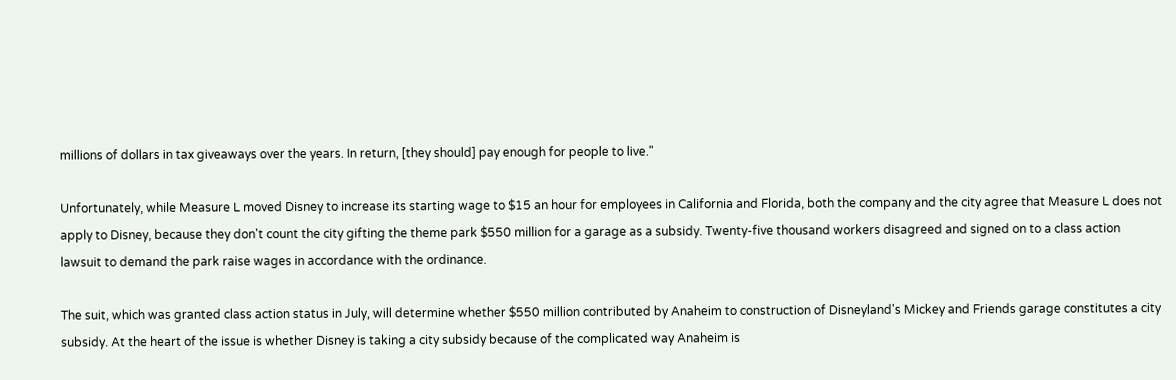millions of dollars in tax giveaways over the years. In return, [they should] pay enough for people to live."

Unfortunately, while Measure L moved Disney to increase its starting wage to $15 an hour for employees in California and Florida, both the company and the city agree that Measure L does not apply to Disney, because they don't count the city gifting the theme park $550 million for a garage as a subsidy. Twenty-five thousand workers disagreed and signed on to a class action lawsuit to demand the park raise wages in accordance with the ordinance.

The suit, which was granted class action status in July, will determine whether $550 million contributed by Anaheim to construction of Disneyland's Mickey and Friends garage constitutes a city subsidy. At the heart of the issue is whether Disney is taking a city subsidy because of the complicated way Anaheim is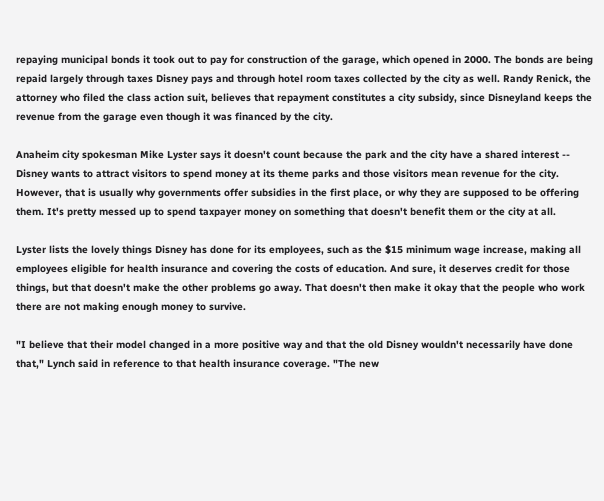repaying municipal bonds it took out to pay for construction of the garage, which opened in 2000. The bonds are being repaid largely through taxes Disney pays and through hotel room taxes collected by the city as well. Randy Renick, the attorney who filed the class action suit, believes that repayment constitutes a city subsidy, since Disneyland keeps the revenue from the garage even though it was financed by the city.

Anaheim city spokesman Mike Lyster says it doesn't count because the park and the city have a shared interest -- Disney wants to attract visitors to spend money at its theme parks and those visitors mean revenue for the city. However, that is usually why governments offer subsidies in the first place, or why they are supposed to be offering them. It's pretty messed up to spend taxpayer money on something that doesn't benefit them or the city at all.

Lyster lists the lovely things Disney has done for its employees, such as the $15 minimum wage increase, making all employees eligible for health insurance and covering the costs of education. And sure, it deserves credit for those things, but that doesn't make the other problems go away. That doesn't then make it okay that the people who work there are not making enough money to survive.

"I believe that their model changed in a more positive way and that the old Disney wouldn't necessarily have done that," Lynch said in reference to that health insurance coverage. "The new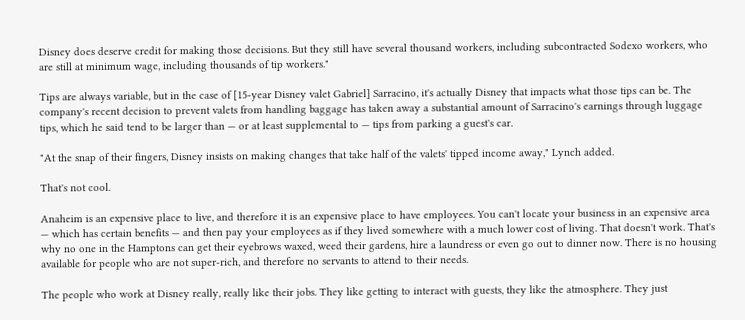Disney does deserve credit for making those decisions. But they still have several thousand workers, including subcontracted Sodexo workers, who are still at minimum wage, including thousands of tip workers."

Tips are always variable, but in the case of [15-year Disney valet Gabriel] Sarracino, it's actually Disney that impacts what those tips can be. The company's recent decision to prevent valets from handling baggage has taken away a substantial amount of Sarracino's earnings through luggage tips, which he said tend to be larger than — or at least supplemental to — tips from parking a guest's car.

"At the snap of their fingers, Disney insists on making changes that take half of the valets' tipped income away," Lynch added.

That's not cool.

Anaheim is an expensive place to live, and therefore it is an expensive place to have employees. You can't locate your business in an expensive area — which has certain benefits — and then pay your employees as if they lived somewhere with a much lower cost of living. That doesn't work. That's why no one in the Hamptons can get their eyebrows waxed, weed their gardens, hire a laundress or even go out to dinner now. There is no housing available for people who are not super-rich, and therefore no servants to attend to their needs.

The people who work at Disney really, really like their jobs. They like getting to interact with guests, they like the atmosphere. They just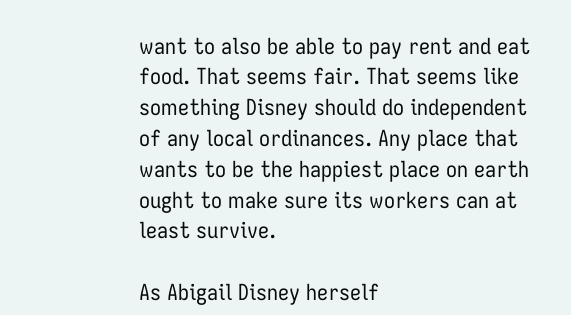want to also be able to pay rent and eat food. That seems fair. That seems like something Disney should do independent of any local ordinances. Any place that wants to be the happiest place on earth ought to make sure its workers can at least survive.

As Abigail Disney herself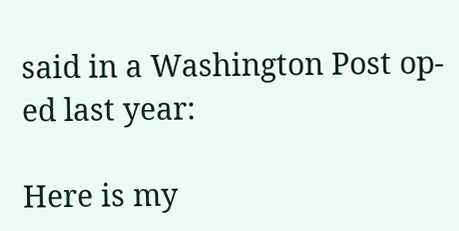said in a Washington Post op-ed last year:

Here is my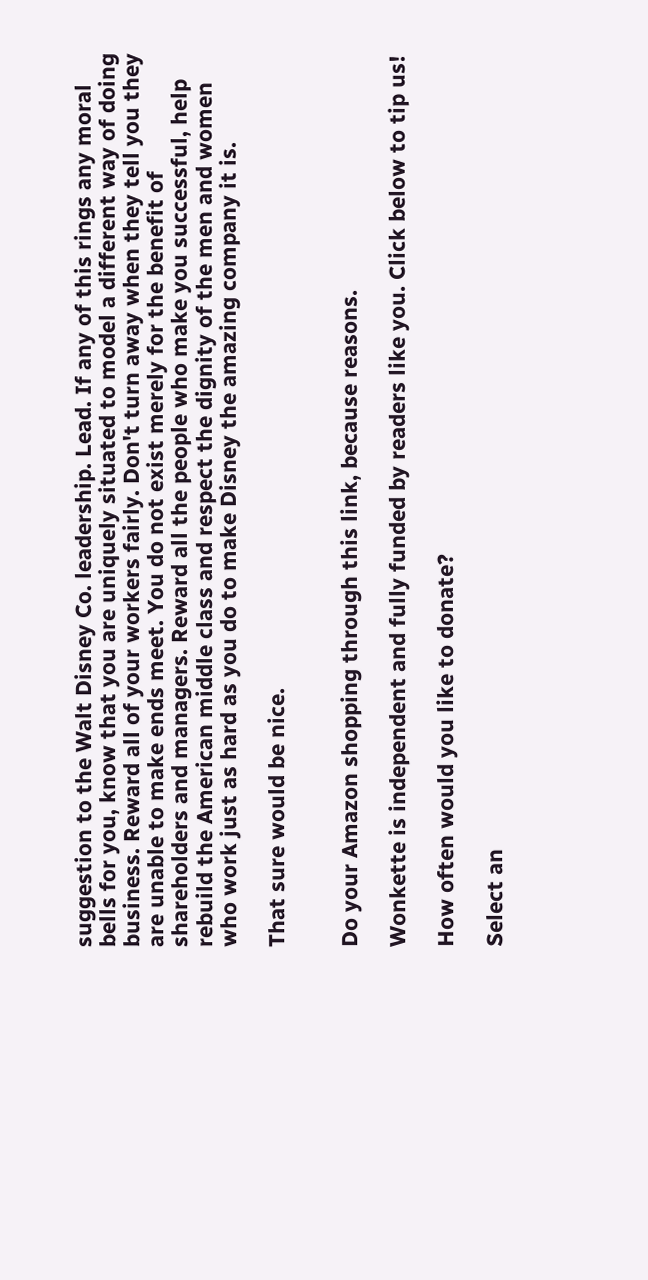suggestion to the Walt Disney Co. leadership. Lead. If any of this rings any moral bells for you, know that you are uniquely situated to model a different way of doing business. Reward all of your workers fairly. Don't turn away when they tell you they are unable to make ends meet. You do not exist merely for the benefit of shareholders and managers. Reward all the people who make you successful, help rebuild the American middle class and respect the dignity of the men and women who work just as hard as you do to make Disney the amazing company it is.

That sure would be nice.


Do your Amazon shopping through this link, because reasons.

Wonkette is independent and fully funded by readers like you. Click below to tip us!

How often would you like to donate?

Select an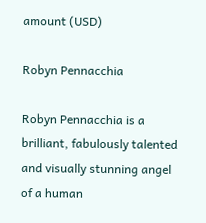amount (USD)

Robyn Pennacchia

Robyn Pennacchia is a brilliant, fabulously talented and visually stunning angel of a human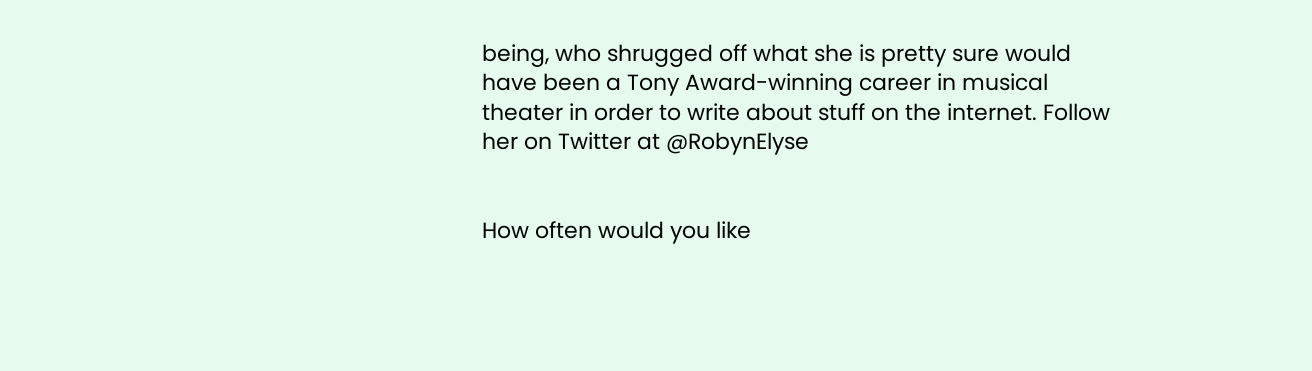being, who shrugged off what she is pretty sure would have been a Tony Award-winning career in musical theater in order to write about stuff on the internet. Follow her on Twitter at @RobynElyse


How often would you like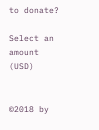to donate?

Select an amount (USD)


©2018 by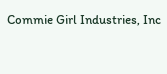Commie Girl Industries, Inc